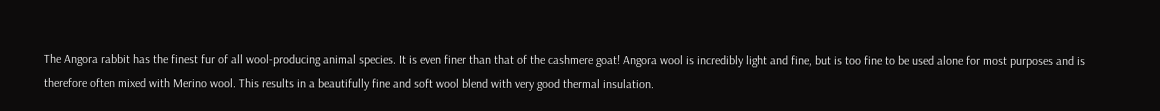The Angora rabbit has the finest fur of all wool-producing animal species. It is even finer than that of the cashmere goat! Angora wool is incredibly light and fine, but is too fine to be used alone for most purposes and is therefore often mixed with Merino wool. This results in a beautifully fine and soft wool blend with very good thermal insulation.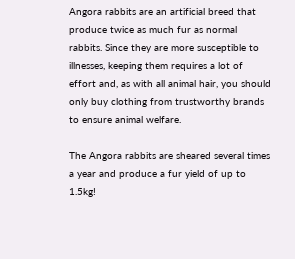Angora rabbits are an artificial breed that produce twice as much fur as normal rabbits. Since they are more susceptible to illnesses, keeping them requires a lot of effort and, as with all animal hair, you should only buy clothing from trustworthy brands to ensure animal welfare.

The Angora rabbits are sheared several times a year and produce a fur yield of up to 1.5kg!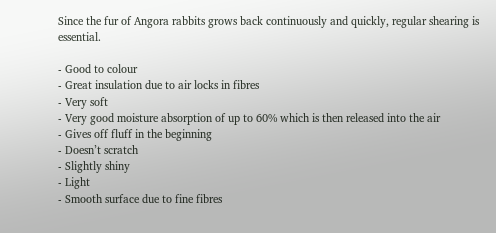Since the fur of Angora rabbits grows back continuously and quickly, regular shearing is essential.

- Good to colour
- Great insulation due to air locks in fibres
- Very soft
- Very good moisture absorption of up to 60% which is then released into the air
- Gives off fluff in the beginning
- Doesn’t scratch
- Slightly shiny
- Light
- Smooth surface due to fine fibres